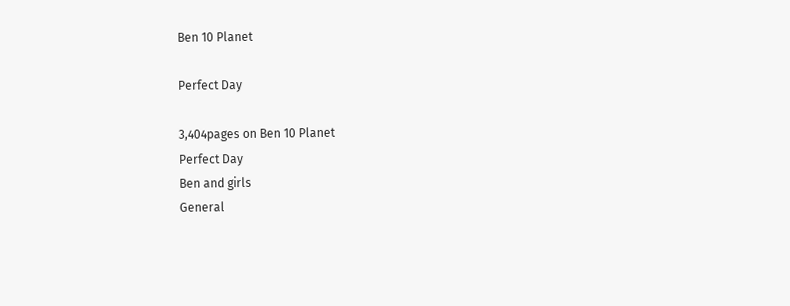Ben 10 Planet

Perfect Day

3,404pages on Ben 10 Planet
Perfect Day
Ben and girls
General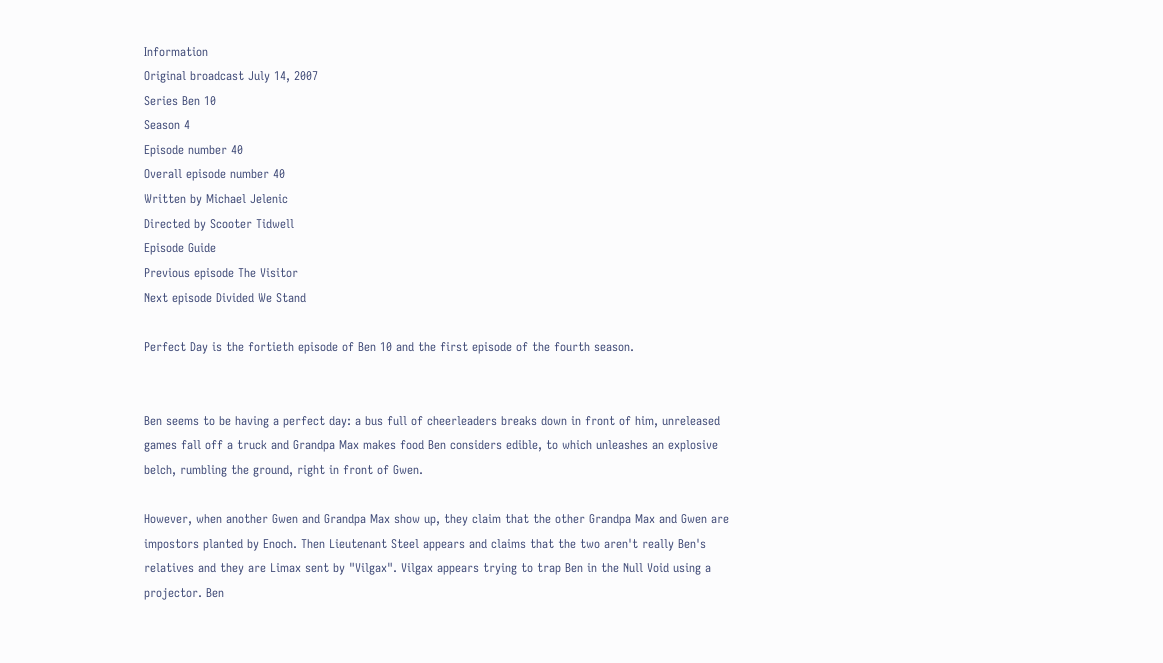Information
Original broadcast July 14, 2007
Series Ben 10
Season 4
Episode number 40
Overall episode number 40
Written by Michael Jelenic
Directed by Scooter Tidwell
Episode Guide
Previous episode The Visitor
Next episode Divided We Stand

Perfect Day is the fortieth episode of Ben 10 and the first episode of the fourth season.


Ben seems to be having a perfect day: a bus full of cheerleaders breaks down in front of him, unreleased games fall off a truck and Grandpa Max makes food Ben considers edible, to which unleashes an explosive belch, rumbling the ground, right in front of Gwen.

However, when another Gwen and Grandpa Max show up, they claim that the other Grandpa Max and Gwen are impostors planted by Enoch. Then Lieutenant Steel appears and claims that the two aren't really Ben's relatives and they are Limax sent by "Vilgax". Vilgax appears trying to trap Ben in the Null Void using a projector. Ben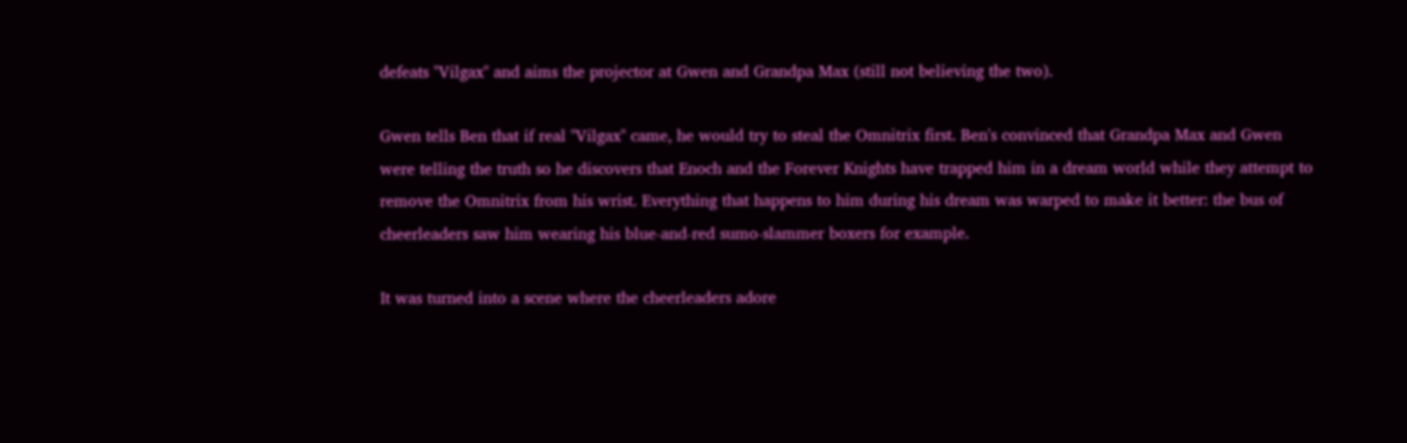defeats "Vilgax" and aims the projector at Gwen and Grandpa Max (still not believing the two).

Gwen tells Ben that if real "Vilgax" came, he would try to steal the Omnitrix first. Ben's convinced that Grandpa Max and Gwen were telling the truth so he discovers that Enoch and the Forever Knights have trapped him in a dream world while they attempt to remove the Omnitrix from his wrist. Everything that happens to him during his dream was warped to make it better: the bus of cheerleaders saw him wearing his blue-and-red sumo-slammer boxers for example.

It was turned into a scene where the cheerleaders adore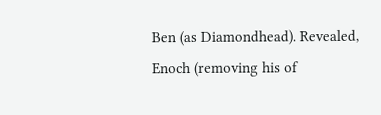Ben (as Diamondhead). Revealed, Enoch (removing his of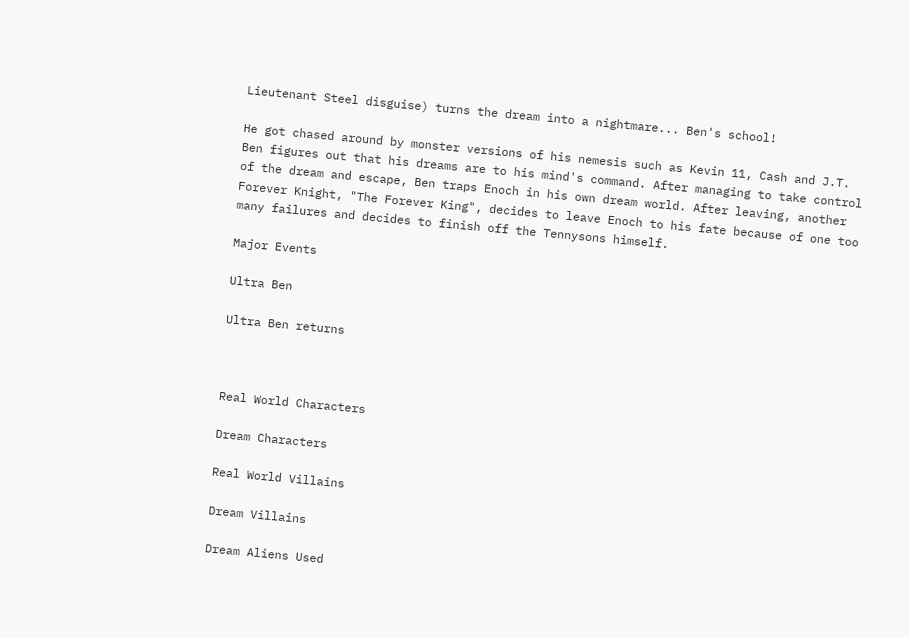Lieutenant Steel disguise) turns the dream into a nightmare... Ben's school!

He got chased around by monster versions of his nemesis such as Kevin 11, Cash and J.T. Ben figures out that his dreams are to his mind's command. After managing to take control of the dream and escape, Ben traps Enoch in his own dream world. After leaving, another Forever Knight, "The Forever King", decides to leave Enoch to his fate because of one too many failures and decides to finish off the Tennysons himself.

Major Events

Ultra Ben

Ultra Ben returns



Real World Characters

Dream Characters

Real World Villains

Dream Villains

Dream Aliens Used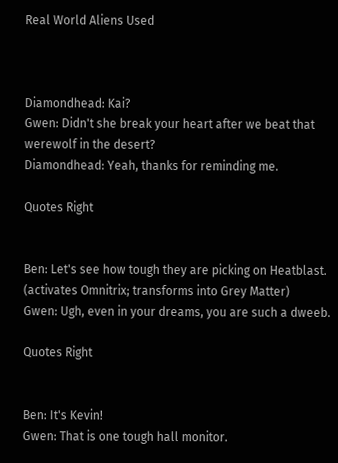Real World Aliens Used



Diamondhead: Kai?
Gwen: Didn't she break your heart after we beat that werewolf in the desert?
Diamondhead: Yeah, thanks for reminding me.

Quotes Right


Ben: Let's see how tough they are picking on Heatblast. (activates Omnitrix; transforms into Grey Matter)
Gwen: Ugh, even in your dreams, you are such a dweeb.

Quotes Right


Ben: It's Kevin!
Gwen: That is one tough hall monitor.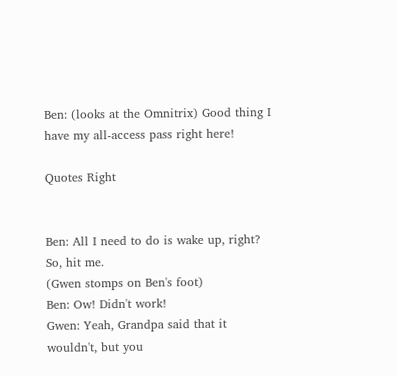Ben: (looks at the Omnitrix) Good thing I have my all-access pass right here!

Quotes Right


Ben: All I need to do is wake up, right? So, hit me.
(Gwen stomps on Ben's foot)
Ben: Ow! Didn't work!
Gwen: Yeah, Grandpa said that it wouldn't, but you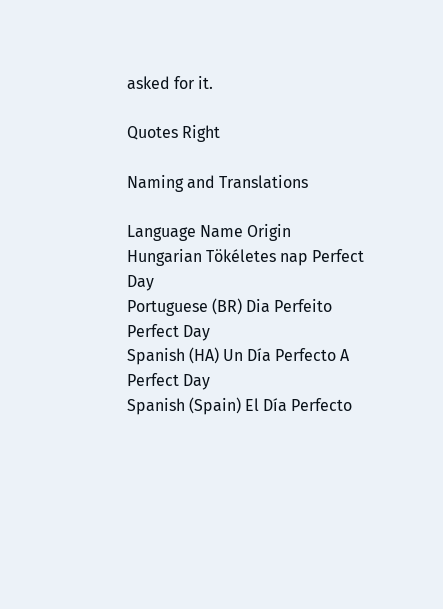asked for it.

Quotes Right

Naming and Translations

Language Name Origin
Hungarian Tökéletes nap Perfect Day
Portuguese (BR) Dia Perfeito Perfect Day
Spanish (HA) Un Día Perfecto A Perfect Day
Spanish (Spain) El Día Perfecto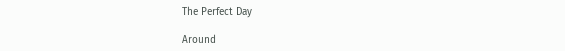The Perfect Day

Around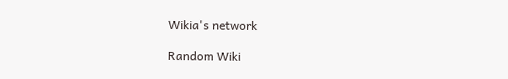Wikia's network

Random Wiki